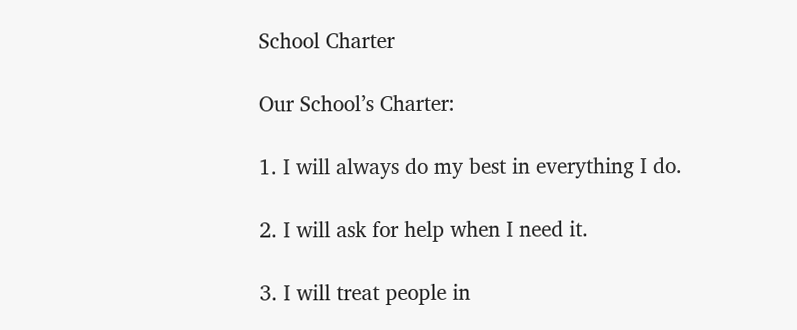School Charter

Our School’s Charter:

1. I will always do my best in everything I do.

2. I will ask for help when I need it.

3. I will treat people in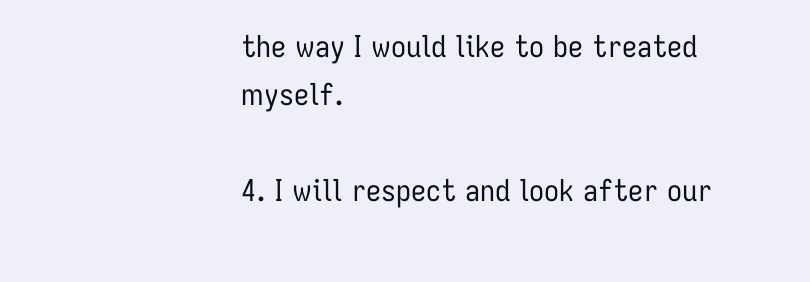the way I would like to be treated myself.

4. I will respect and look after our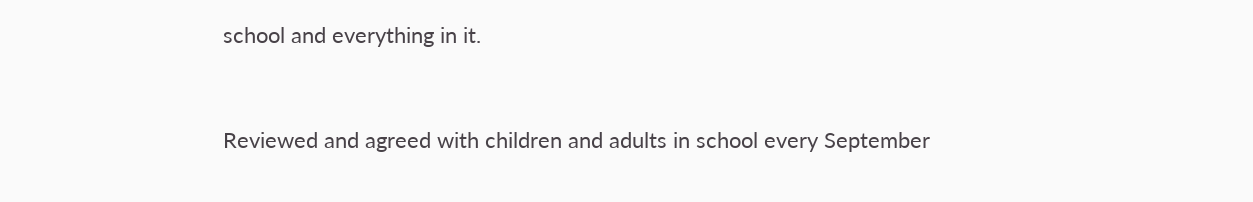school and everything in it.


Reviewed and agreed with children and adults in school every September